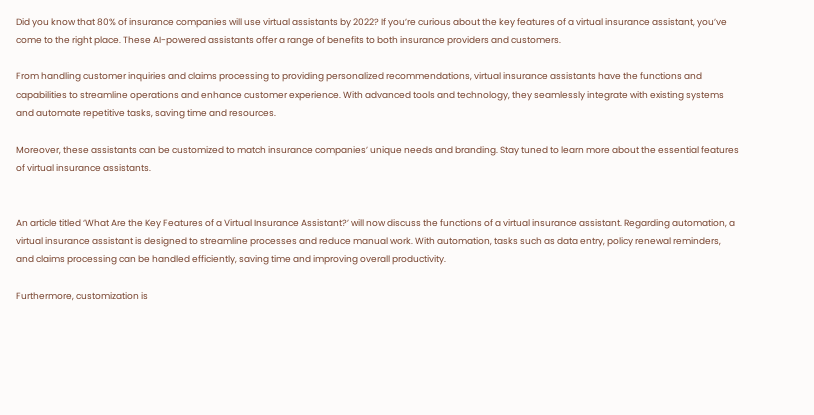Did you know that 80% of insurance companies will use virtual assistants by 2022? If you’re curious about the key features of a virtual insurance assistant, you’ve come to the right place. These AI-powered assistants offer a range of benefits to both insurance providers and customers.

From handling customer inquiries and claims processing to providing personalized recommendations, virtual insurance assistants have the functions and capabilities to streamline operations and enhance customer experience. With advanced tools and technology, they seamlessly integrate with existing systems and automate repetitive tasks, saving time and resources.

Moreover, these assistants can be customized to match insurance companies’ unique needs and branding. Stay tuned to learn more about the essential features of virtual insurance assistants.


An article titled ‘What Are the Key Features of a Virtual Insurance Assistant?’ will now discuss the functions of a virtual insurance assistant. Regarding automation, a virtual insurance assistant is designed to streamline processes and reduce manual work. With automation, tasks such as data entry, policy renewal reminders, and claims processing can be handled efficiently, saving time and improving overall productivity.

Furthermore, customization is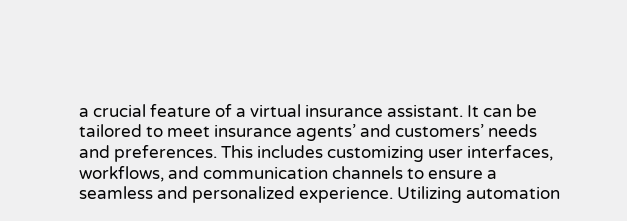a crucial feature of a virtual insurance assistant. It can be tailored to meet insurance agents’ and customers’ needs and preferences. This includes customizing user interfaces, workflows, and communication channels to ensure a seamless and personalized experience. Utilizing automation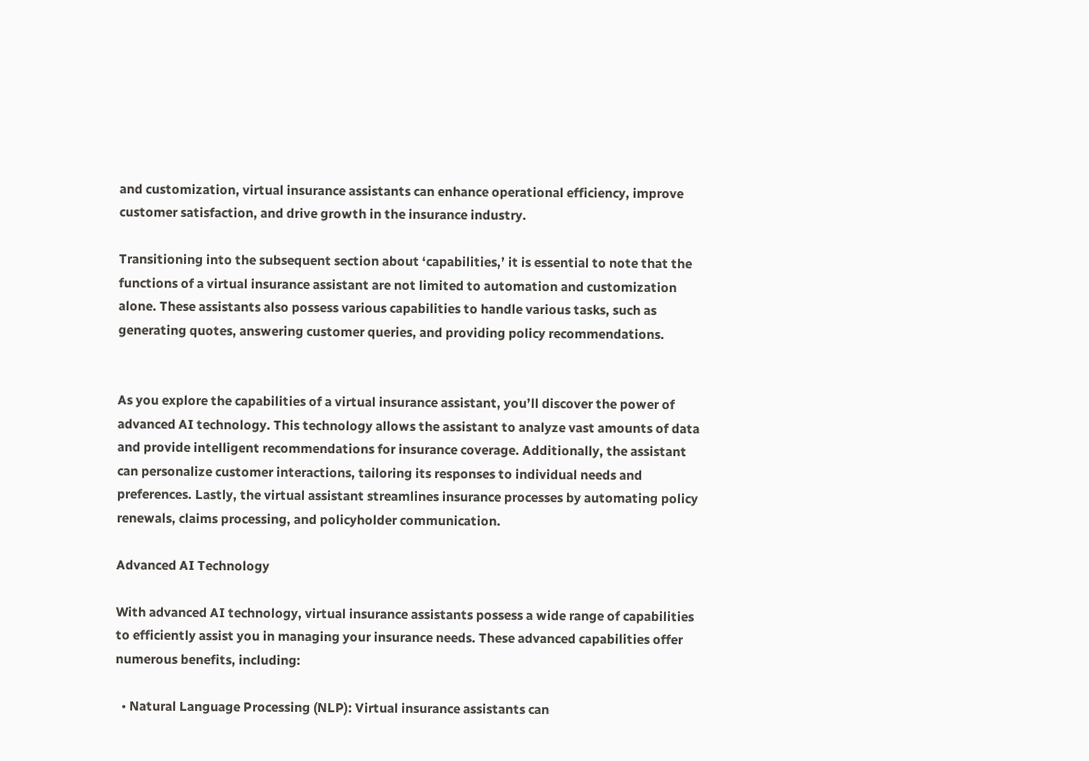and customization, virtual insurance assistants can enhance operational efficiency, improve customer satisfaction, and drive growth in the insurance industry.

Transitioning into the subsequent section about ‘capabilities,’ it is essential to note that the functions of a virtual insurance assistant are not limited to automation and customization alone. These assistants also possess various capabilities to handle various tasks, such as generating quotes, answering customer queries, and providing policy recommendations.


As you explore the capabilities of a virtual insurance assistant, you’ll discover the power of advanced AI technology. This technology allows the assistant to analyze vast amounts of data and provide intelligent recommendations for insurance coverage. Additionally, the assistant can personalize customer interactions, tailoring its responses to individual needs and preferences. Lastly, the virtual assistant streamlines insurance processes by automating policy renewals, claims processing, and policyholder communication.

Advanced AI Technology

With advanced AI technology, virtual insurance assistants possess a wide range of capabilities to efficiently assist you in managing your insurance needs. These advanced capabilities offer numerous benefits, including:

  • Natural Language Processing (NLP): Virtual insurance assistants can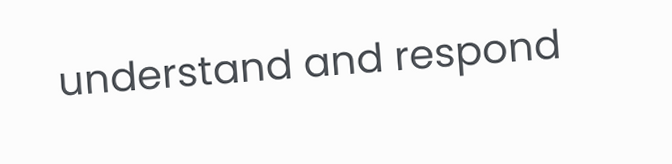understand and respond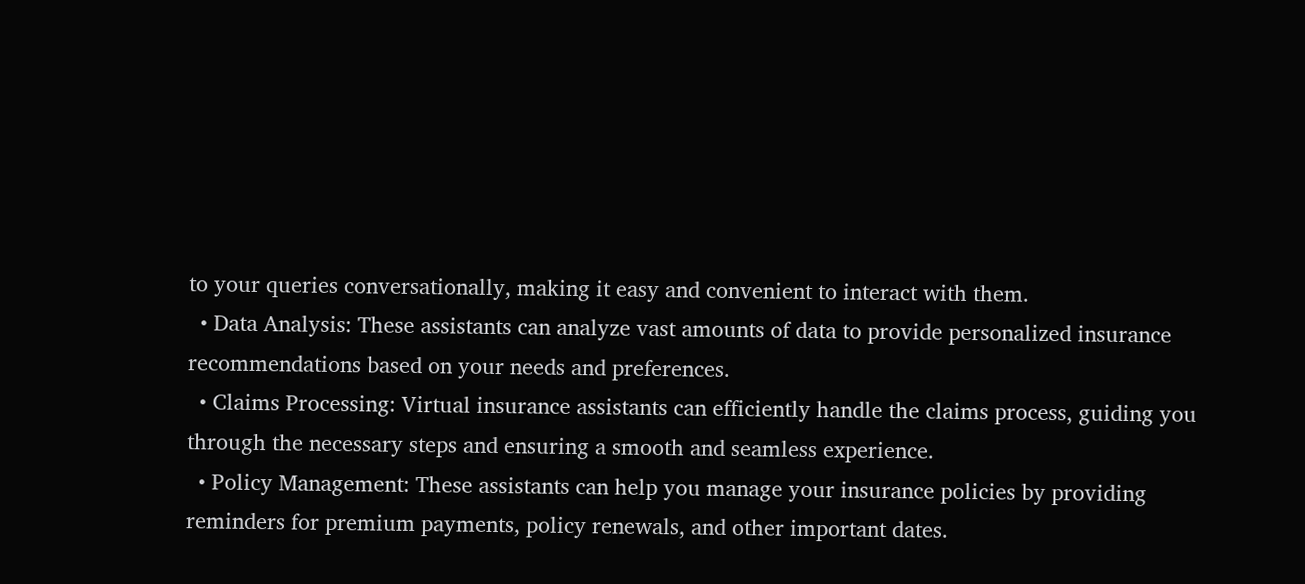to your queries conversationally, making it easy and convenient to interact with them.
  • Data Analysis: These assistants can analyze vast amounts of data to provide personalized insurance recommendations based on your needs and preferences.
  • Claims Processing: Virtual insurance assistants can efficiently handle the claims process, guiding you through the necessary steps and ensuring a smooth and seamless experience.
  • Policy Management: These assistants can help you manage your insurance policies by providing reminders for premium payments, policy renewals, and other important dates.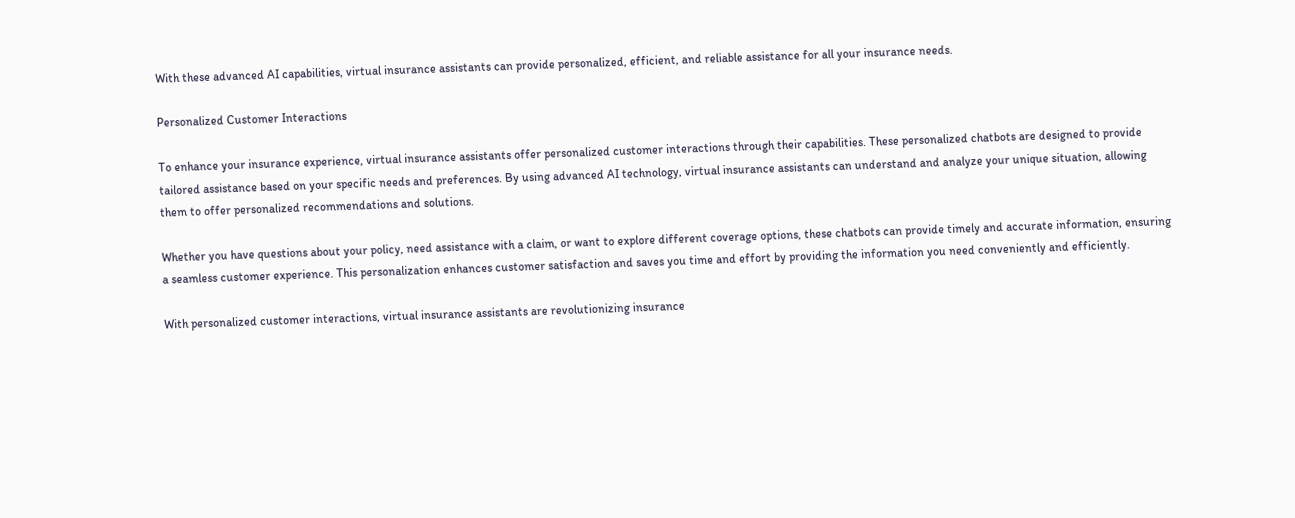With these advanced AI capabilities, virtual insurance assistants can provide personalized, efficient, and reliable assistance for all your insurance needs.

Personalized Customer Interactions

To enhance your insurance experience, virtual insurance assistants offer personalized customer interactions through their capabilities. These personalized chatbots are designed to provide tailored assistance based on your specific needs and preferences. By using advanced AI technology, virtual insurance assistants can understand and analyze your unique situation, allowing them to offer personalized recommendations and solutions.

Whether you have questions about your policy, need assistance with a claim, or want to explore different coverage options, these chatbots can provide timely and accurate information, ensuring a seamless customer experience. This personalization enhances customer satisfaction and saves you time and effort by providing the information you need conveniently and efficiently.

With personalized customer interactions, virtual insurance assistants are revolutionizing insurance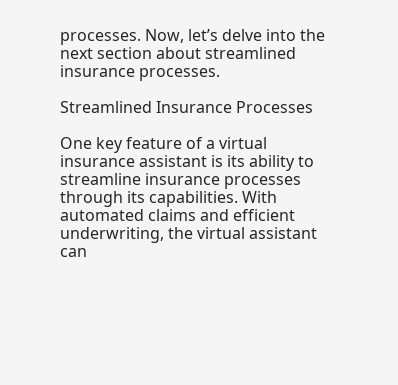processes. Now, let’s delve into the next section about streamlined insurance processes.

Streamlined Insurance Processes

One key feature of a virtual insurance assistant is its ability to streamline insurance processes through its capabilities. With automated claims and efficient underwriting, the virtual assistant can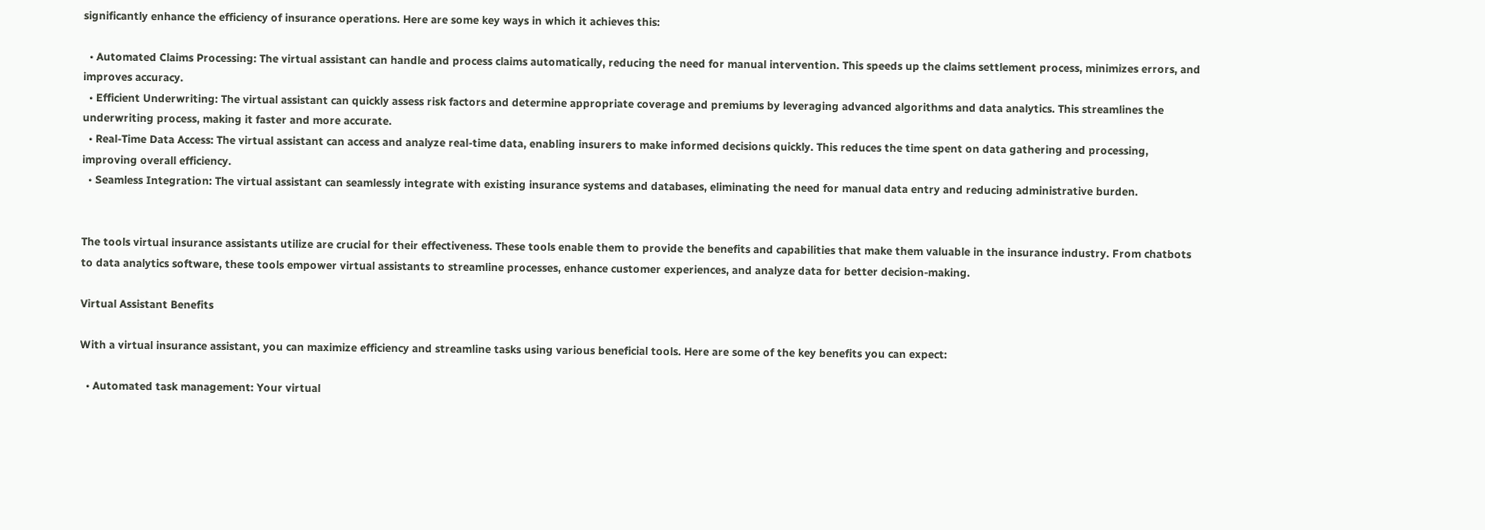significantly enhance the efficiency of insurance operations. Here are some key ways in which it achieves this:

  • Automated Claims Processing: The virtual assistant can handle and process claims automatically, reducing the need for manual intervention. This speeds up the claims settlement process, minimizes errors, and improves accuracy.
  • Efficient Underwriting: The virtual assistant can quickly assess risk factors and determine appropriate coverage and premiums by leveraging advanced algorithms and data analytics. This streamlines the underwriting process, making it faster and more accurate.
  • Real-Time Data Access: The virtual assistant can access and analyze real-time data, enabling insurers to make informed decisions quickly. This reduces the time spent on data gathering and processing, improving overall efficiency.
  • Seamless Integration: The virtual assistant can seamlessly integrate with existing insurance systems and databases, eliminating the need for manual data entry and reducing administrative burden.


The tools virtual insurance assistants utilize are crucial for their effectiveness. These tools enable them to provide the benefits and capabilities that make them valuable in the insurance industry. From chatbots to data analytics software, these tools empower virtual assistants to streamline processes, enhance customer experiences, and analyze data for better decision-making.

Virtual Assistant Benefits

With a virtual insurance assistant, you can maximize efficiency and streamline tasks using various beneficial tools. Here are some of the key benefits you can expect:

  • Automated task management: Your virtual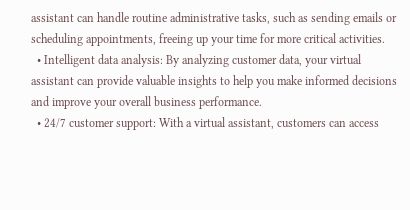assistant can handle routine administrative tasks, such as sending emails or scheduling appointments, freeing up your time for more critical activities.
  • Intelligent data analysis: By analyzing customer data, your virtual assistant can provide valuable insights to help you make informed decisions and improve your overall business performance.
  • 24/7 customer support: With a virtual assistant, customers can access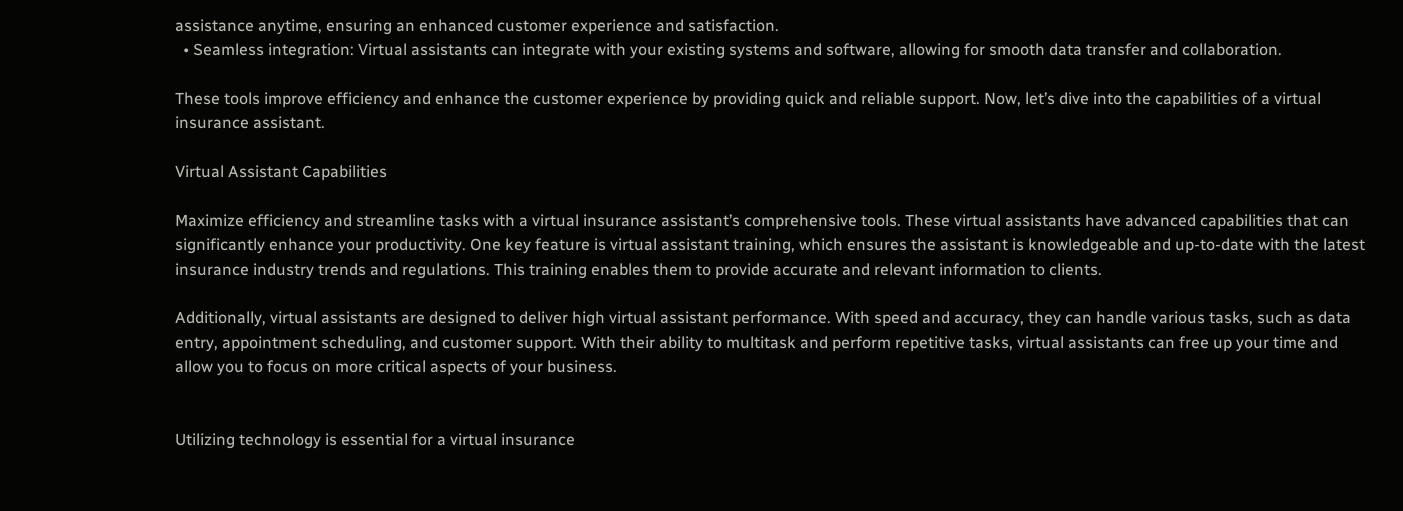assistance anytime, ensuring an enhanced customer experience and satisfaction.
  • Seamless integration: Virtual assistants can integrate with your existing systems and software, allowing for smooth data transfer and collaboration.

These tools improve efficiency and enhance the customer experience by providing quick and reliable support. Now, let’s dive into the capabilities of a virtual insurance assistant.

Virtual Assistant Capabilities

Maximize efficiency and streamline tasks with a virtual insurance assistant’s comprehensive tools. These virtual assistants have advanced capabilities that can significantly enhance your productivity. One key feature is virtual assistant training, which ensures the assistant is knowledgeable and up-to-date with the latest insurance industry trends and regulations. This training enables them to provide accurate and relevant information to clients.

Additionally, virtual assistants are designed to deliver high virtual assistant performance. With speed and accuracy, they can handle various tasks, such as data entry, appointment scheduling, and customer support. With their ability to multitask and perform repetitive tasks, virtual assistants can free up your time and allow you to focus on more critical aspects of your business.


Utilizing technology is essential for a virtual insurance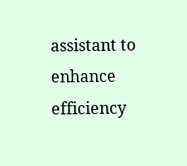assistant to enhance efficiency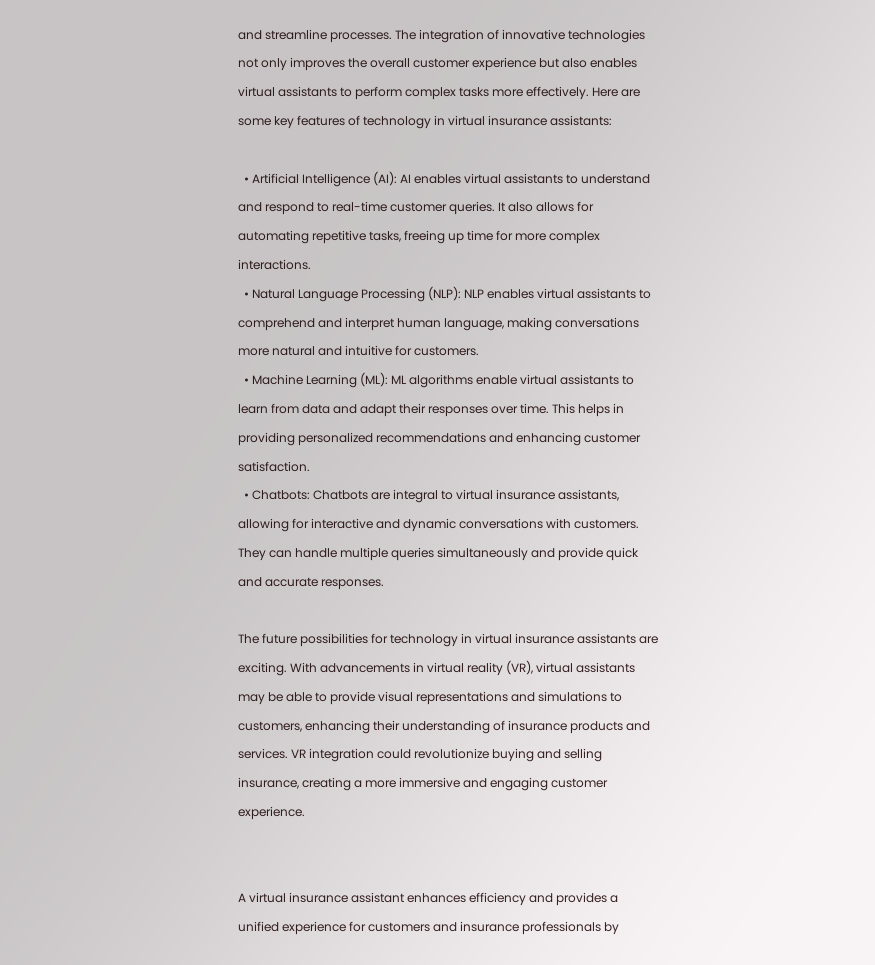and streamline processes. The integration of innovative technologies not only improves the overall customer experience but also enables virtual assistants to perform complex tasks more effectively. Here are some key features of technology in virtual insurance assistants:

  • Artificial Intelligence (AI): AI enables virtual assistants to understand and respond to real-time customer queries. It also allows for automating repetitive tasks, freeing up time for more complex interactions.
  • Natural Language Processing (NLP): NLP enables virtual assistants to comprehend and interpret human language, making conversations more natural and intuitive for customers.
  • Machine Learning (ML): ML algorithms enable virtual assistants to learn from data and adapt their responses over time. This helps in providing personalized recommendations and enhancing customer satisfaction.
  • Chatbots: Chatbots are integral to virtual insurance assistants, allowing for interactive and dynamic conversations with customers. They can handle multiple queries simultaneously and provide quick and accurate responses.

The future possibilities for technology in virtual insurance assistants are exciting. With advancements in virtual reality (VR), virtual assistants may be able to provide visual representations and simulations to customers, enhancing their understanding of insurance products and services. VR integration could revolutionize buying and selling insurance, creating a more immersive and engaging customer experience.


A virtual insurance assistant enhances efficiency and provides a unified experience for customers and insurance professionals by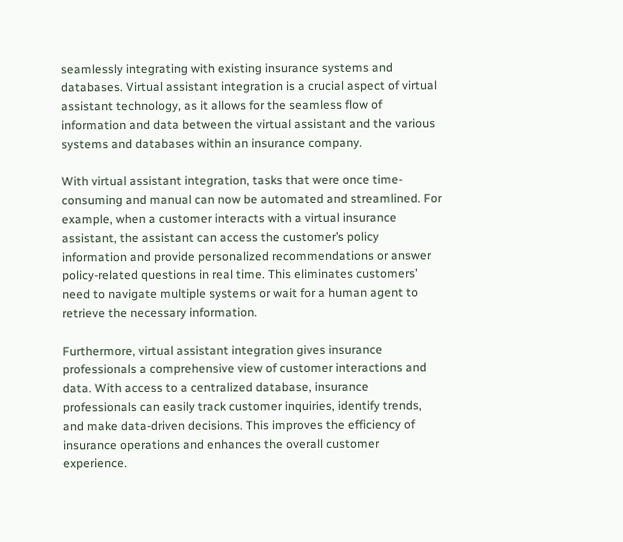seamlessly integrating with existing insurance systems and databases. Virtual assistant integration is a crucial aspect of virtual assistant technology, as it allows for the seamless flow of information and data between the virtual assistant and the various systems and databases within an insurance company.

With virtual assistant integration, tasks that were once time-consuming and manual can now be automated and streamlined. For example, when a customer interacts with a virtual insurance assistant, the assistant can access the customer’s policy information and provide personalized recommendations or answer policy-related questions in real time. This eliminates customers’ need to navigate multiple systems or wait for a human agent to retrieve the necessary information.

Furthermore, virtual assistant integration gives insurance professionals a comprehensive view of customer interactions and data. With access to a centralized database, insurance professionals can easily track customer inquiries, identify trends, and make data-driven decisions. This improves the efficiency of insurance operations and enhances the overall customer experience.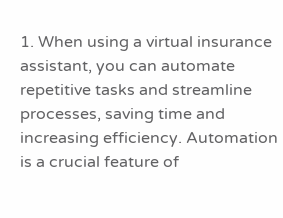1. When using a virtual insurance assistant, you can automate repetitive tasks and streamline processes, saving time and increasing efficiency. Automation is a crucial feature of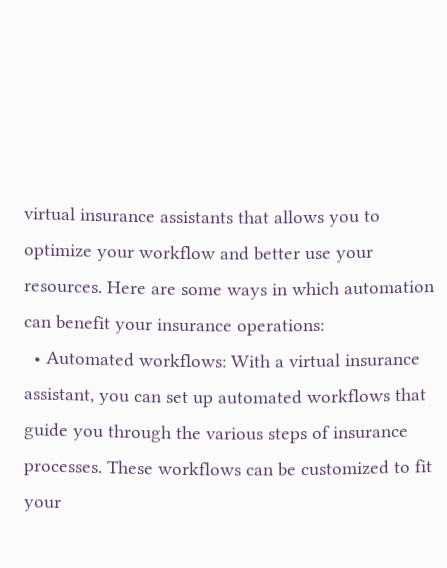virtual insurance assistants that allows you to optimize your workflow and better use your resources. Here are some ways in which automation can benefit your insurance operations:
  • Automated workflows: With a virtual insurance assistant, you can set up automated workflows that guide you through the various steps of insurance processes. These workflows can be customized to fit your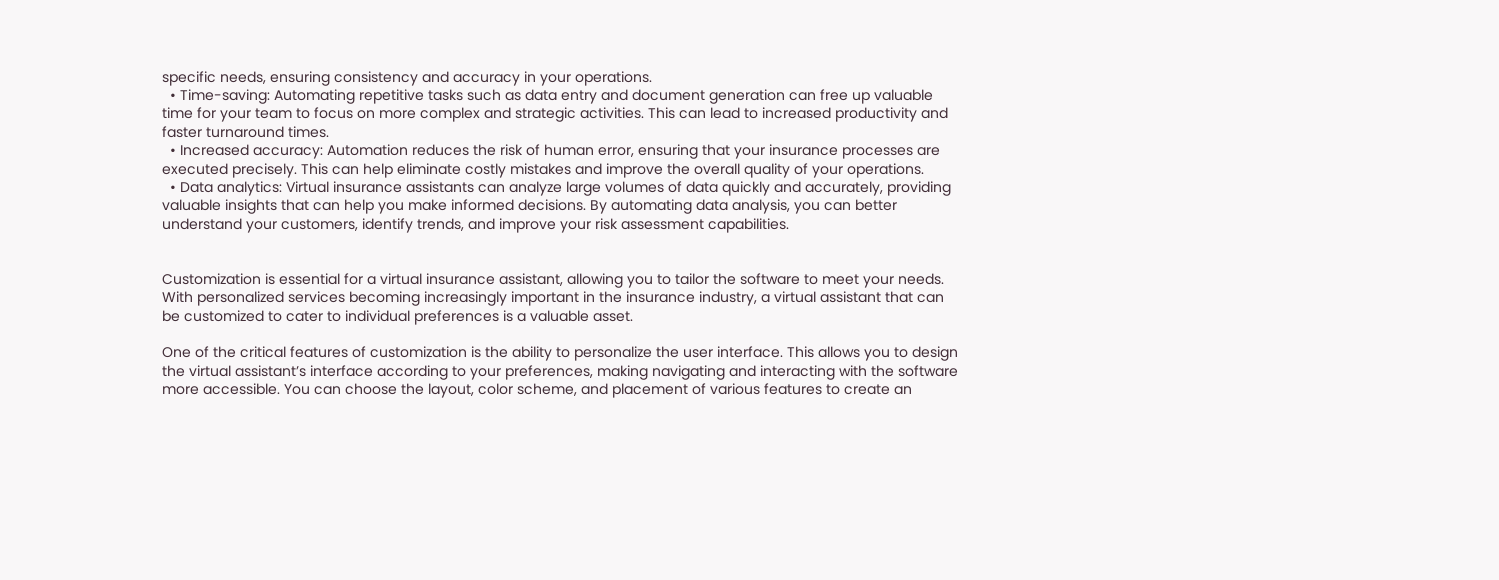specific needs, ensuring consistency and accuracy in your operations.
  • Time-saving: Automating repetitive tasks such as data entry and document generation can free up valuable time for your team to focus on more complex and strategic activities. This can lead to increased productivity and faster turnaround times.
  • Increased accuracy: Automation reduces the risk of human error, ensuring that your insurance processes are executed precisely. This can help eliminate costly mistakes and improve the overall quality of your operations.
  • Data analytics: Virtual insurance assistants can analyze large volumes of data quickly and accurately, providing valuable insights that can help you make informed decisions. By automating data analysis, you can better understand your customers, identify trends, and improve your risk assessment capabilities.


Customization is essential for a virtual insurance assistant, allowing you to tailor the software to meet your needs. With personalized services becoming increasingly important in the insurance industry, a virtual assistant that can be customized to cater to individual preferences is a valuable asset.

One of the critical features of customization is the ability to personalize the user interface. This allows you to design the virtual assistant’s interface according to your preferences, making navigating and interacting with the software more accessible. You can choose the layout, color scheme, and placement of various features to create an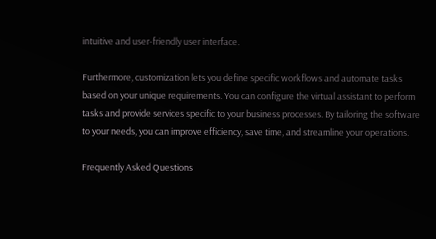intuitive and user-friendly user interface.

Furthermore, customization lets you define specific workflows and automate tasks based on your unique requirements. You can configure the virtual assistant to perform tasks and provide services specific to your business processes. By tailoring the software to your needs, you can improve efficiency, save time, and streamline your operations.

Frequently Asked Questions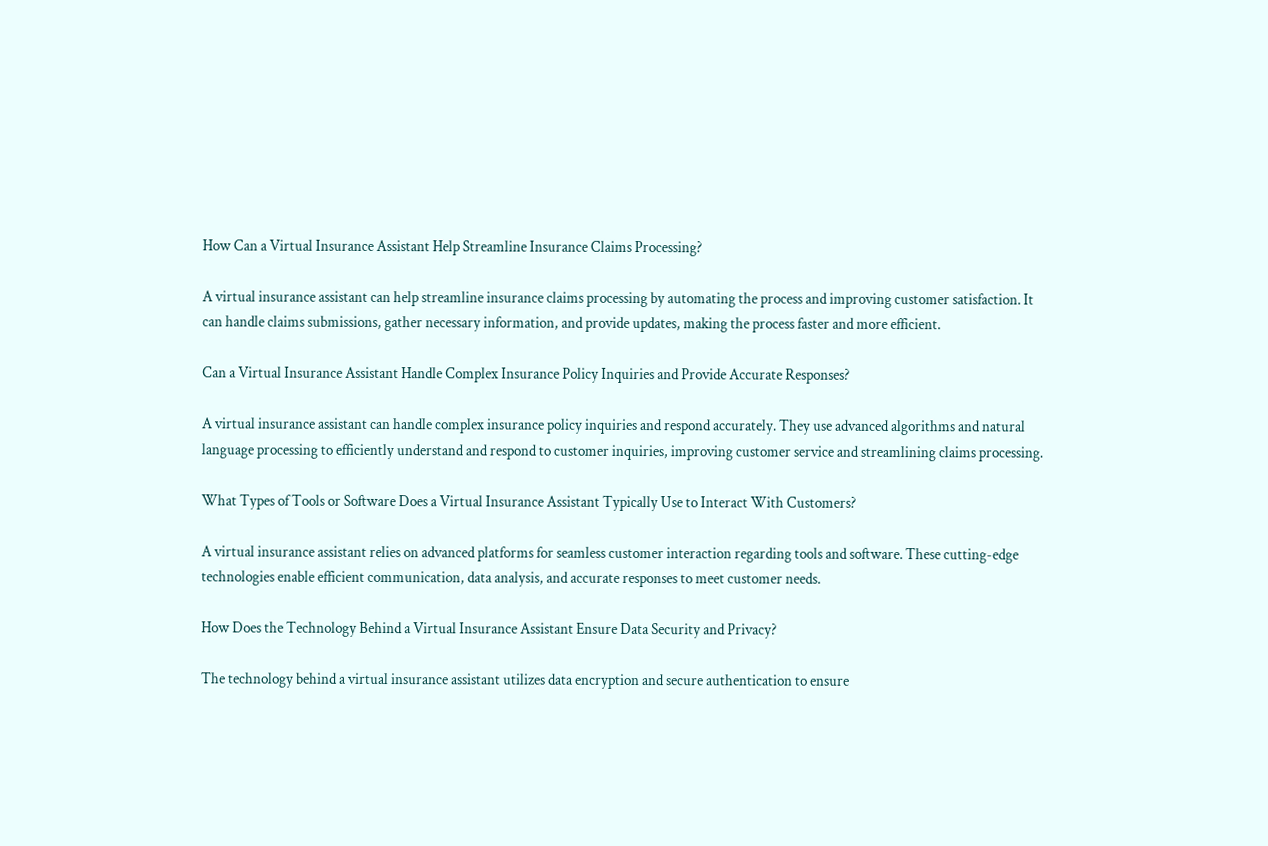How Can a Virtual Insurance Assistant Help Streamline Insurance Claims Processing?

A virtual insurance assistant can help streamline insurance claims processing by automating the process and improving customer satisfaction. It can handle claims submissions, gather necessary information, and provide updates, making the process faster and more efficient.

Can a Virtual Insurance Assistant Handle Complex Insurance Policy Inquiries and Provide Accurate Responses?

A virtual insurance assistant can handle complex insurance policy inquiries and respond accurately. They use advanced algorithms and natural language processing to efficiently understand and respond to customer inquiries, improving customer service and streamlining claims processing.

What Types of Tools or Software Does a Virtual Insurance Assistant Typically Use to Interact With Customers?

A virtual insurance assistant relies on advanced platforms for seamless customer interaction regarding tools and software. These cutting-edge technologies enable efficient communication, data analysis, and accurate responses to meet customer needs.

How Does the Technology Behind a Virtual Insurance Assistant Ensure Data Security and Privacy?

The technology behind a virtual insurance assistant utilizes data encryption and secure authentication to ensure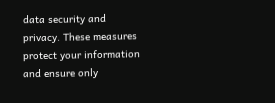data security and privacy. These measures protect your information and ensure only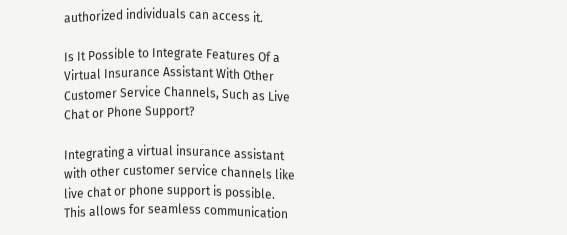authorized individuals can access it.

Is It Possible to Integrate Features Of a Virtual Insurance Assistant With Other Customer Service Channels, Such as Live Chat or Phone Support?

Integrating a virtual insurance assistant with other customer service channels like live chat or phone support is possible. This allows for seamless communication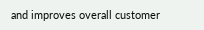and improves overall customer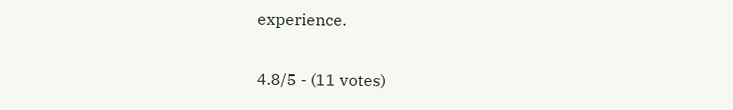experience.

4.8/5 - (11 votes)